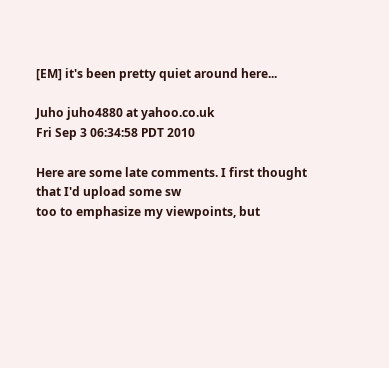[EM] it's been pretty quiet around here...

Juho juho4880 at yahoo.co.uk
Fri Sep 3 06:34:58 PDT 2010

Here are some late comments. I first thought that I'd upload some sw
too to emphasize my viewpoints, but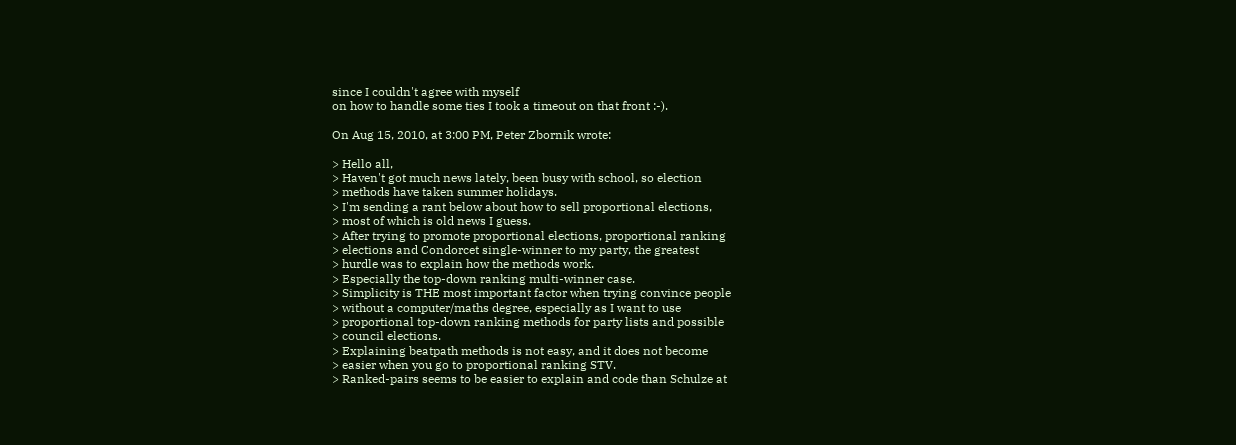since I couldn't agree with myself
on how to handle some ties I took a timeout on that front :-).

On Aug 15, 2010, at 3:00 PM, Peter Zbornik wrote:

> Hello all,
> Haven't got much news lately, been busy with school, so election
> methods have taken summer holidays.
> I'm sending a rant below about how to sell proportional elections,
> most of which is old news I guess.
> After trying to promote proportional elections, proportional ranking
> elections and Condorcet single-winner to my party, the greatest
> hurdle was to explain how the methods work.
> Especially the top-down ranking multi-winner case.
> Simplicity is THE most important factor when trying convince people
> without a computer/maths degree, especially as I want to use
> proportional top-down ranking methods for party lists and possible
> council elections.
> Explaining beatpath methods is not easy, and it does not become
> easier when you go to proportional ranking STV.
> Ranked-pairs seems to be easier to explain and code than Schulze at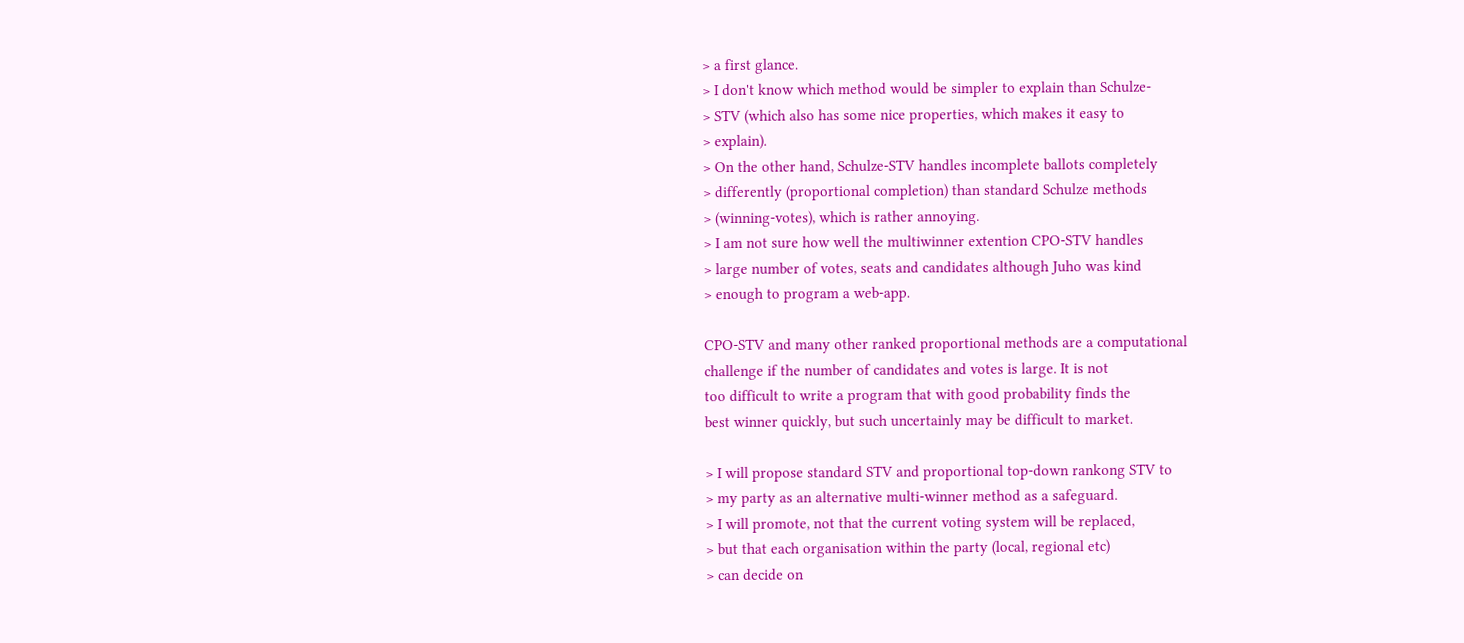> a first glance.
> I don't know which method would be simpler to explain than Schulze-
> STV (which also has some nice properties, which makes it easy to
> explain).
> On the other hand, Schulze-STV handles incomplete ballots completely
> differently (proportional completion) than standard Schulze methods
> (winning-votes), which is rather annoying.
> I am not sure how well the multiwinner extention CPO-STV handles
> large number of votes, seats and candidates although Juho was kind
> enough to program a web-app.

CPO-STV and many other ranked proportional methods are a computational
challenge if the number of candidates and votes is large. It is not
too difficult to write a program that with good probability finds the
best winner quickly, but such uncertainly may be difficult to market.

> I will propose standard STV and proportional top-down rankong STV to
> my party as an alternative multi-winner method as a safeguard.
> I will promote, not that the current voting system will be replaced,
> but that each organisation within the party (local, regional etc)
> can decide on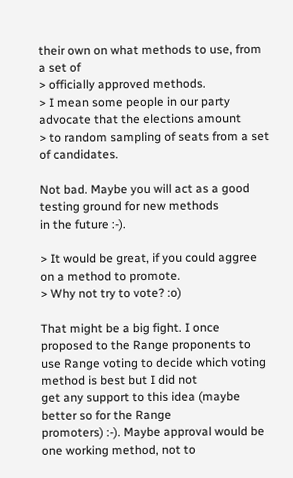their own on what methods to use, from a set of
> officially approved methods.
> I mean some people in our party advocate that the elections amount
> to random sampling of seats from a set of candidates.

Not bad. Maybe you will act as a good testing ground for new methods
in the future :-).

> It would be great, if you could aggree on a method to promote.
> Why not try to vote? :o)

That might be a big fight. I once proposed to the Range proponents to
use Range voting to decide which voting method is best but I did not
get any support to this idea (maybe better so for the Range
promoters) :-). Maybe approval would be one working method, not to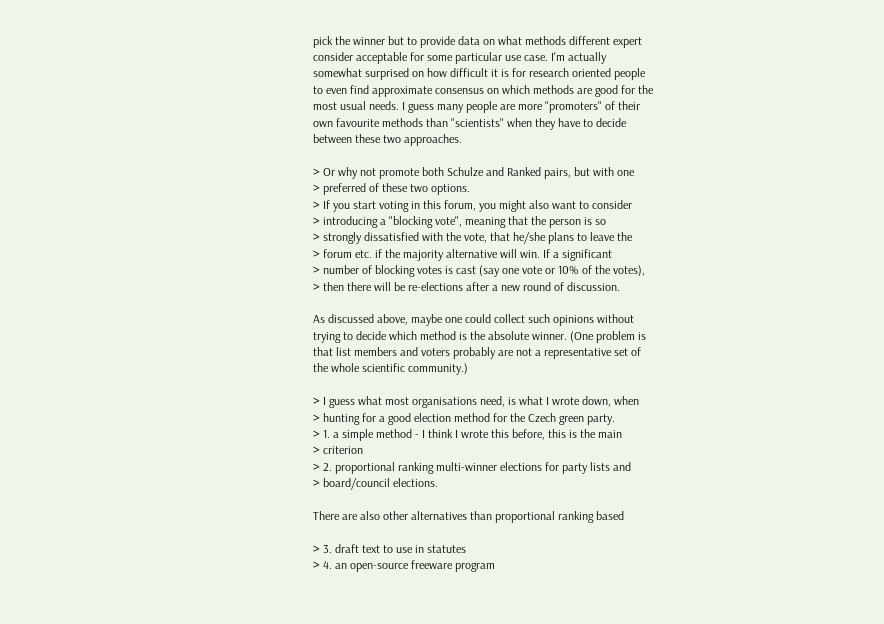pick the winner but to provide data on what methods different expert
consider acceptable for some particular use case. I'm actually
somewhat surprised on how difficult it is for research oriented people
to even find approximate consensus on which methods are good for the
most usual needs. I guess many people are more "promoters" of their
own favourite methods than "scientists" when they have to decide
between these two approaches.

> Or why not promote both Schulze and Ranked pairs, but with one
> preferred of these two options.
> If you start voting in this forum, you might also want to consider
> introducing a "blocking vote", meaning that the person is so
> strongly dissatisfied with the vote, that he/she plans to leave the
> forum etc. if the majority alternative will win. If a significant
> number of blocking votes is cast (say one vote or 10% of the votes),
> then there will be re-elections after a new round of discussion.

As discussed above, maybe one could collect such opinions without
trying to decide which method is the absolute winner. (One problem is
that list members and voters probably are not a representative set of
the whole scientific community.)

> I guess what most organisations need, is what I wrote down, when
> hunting for a good election method for the Czech green party.
> 1. a simple method - I think I wrote this before, this is the main
> criterion
> 2. proportional ranking multi-winner elections for party lists and
> board/council elections.

There are also other alternatives than proportional ranking based

> 3. draft text to use in statutes
> 4. an open-source freeware program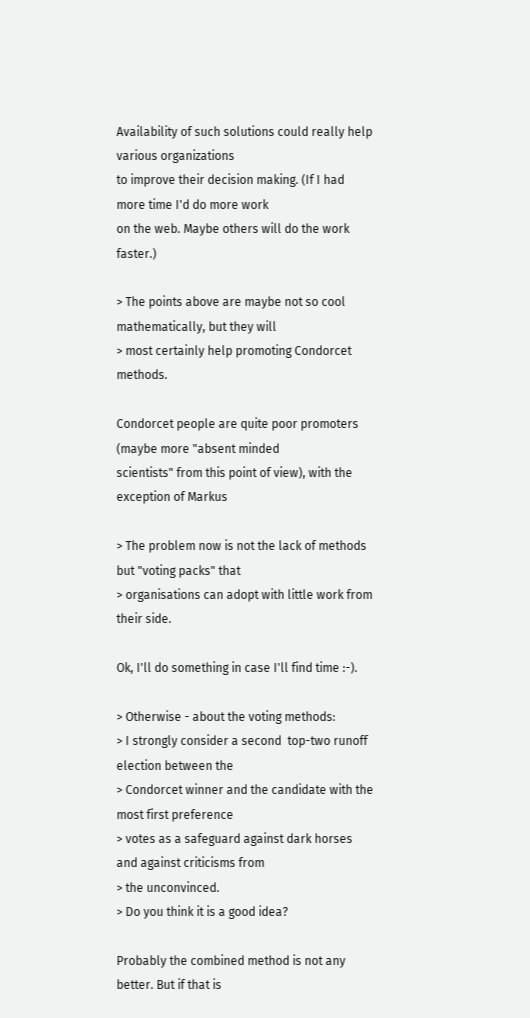Availability of such solutions could really help various organizations
to improve their decision making. (If I had more time I'd do more work
on the web. Maybe others will do the work faster.)

> The points above are maybe not so cool mathematically, but they will
> most certainly help promoting Condorcet methods.

Condorcet people are quite poor promoters (maybe more "absent minded
scientists" from this point of view), with the exception of Markus

> The problem now is not the lack of methods but "voting packs" that
> organisations can adopt with little work from their side.

Ok, I'll do something in case I'll find time :-).

> Otherwise - about the voting methods:
> I strongly consider a second  top-two runoff election between the
> Condorcet winner and the candidate with the most first preference
> votes as a safeguard against dark horses and against criticisms from
> the unconvinced.
> Do you think it is a good idea?

Probably the combined method is not any better. But if that is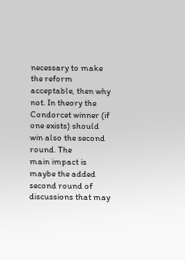necessary to make the reform acceptable, then why not. In theory the
Condorcet winner (if one exists) should win also the second round. The
main impact is maybe the added second round of discussions that may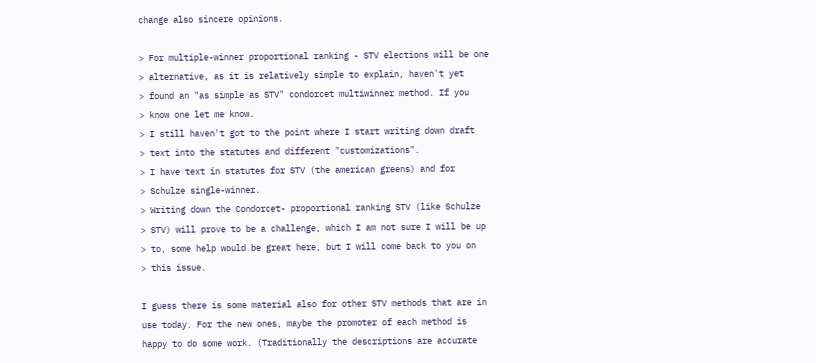change also sincere opinions.

> For multiple-winner proportional ranking - STV elections will be one
> alternative, as it is relatively simple to explain, haven't yet
> found an "as simple as STV" condorcet multiwinner method. If you
> know one let me know.
> I still haven't got to the point where I start writing down draft
> text into the statutes and different "customizations".
> I have text in statutes for STV (the american greens) and for
> Schulze single-winner.
> Writing down the Condorcet- proportional ranking STV (like Schulze
> STV) will prove to be a challenge, which I am not sure I will be up
> to, some help would be great here, but I will come back to you on
> this issue.

I guess there is some material also for other STV methods that are in
use today. For the new ones, maybe the promoter of each method is
happy to do some work. (Traditionally the descriptions are accurate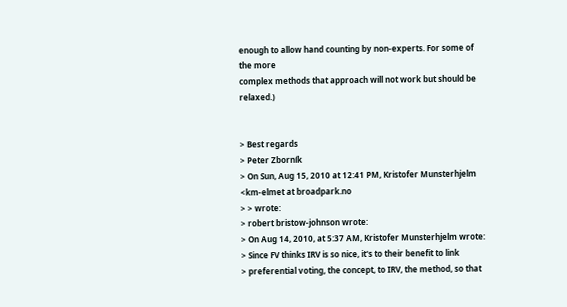enough to allow hand counting by non-experts. For some of the more
complex methods that approach will not work but should be relaxed.)


> Best regards
> Peter Zborník
> On Sun, Aug 15, 2010 at 12:41 PM, Kristofer Munsterhjelm <km-elmet at broadpark.no
> > wrote:
> robert bristow-johnson wrote:
> On Aug 14, 2010, at 5:37 AM, Kristofer Munsterhjelm wrote:
> Since FV thinks IRV is so nice, it's to their benefit to link
> preferential voting, the concept, to IRV, the method, so that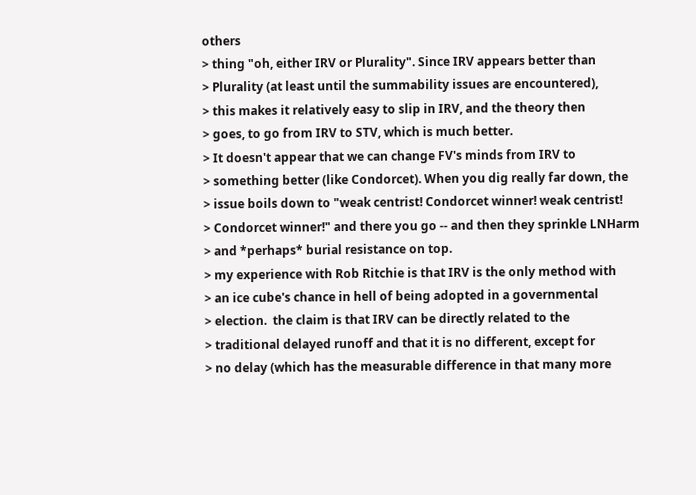others
> thing "oh, either IRV or Plurality". Since IRV appears better than
> Plurality (at least until the summability issues are encountered),
> this makes it relatively easy to slip in IRV, and the theory then
> goes, to go from IRV to STV, which is much better.
> It doesn't appear that we can change FV's minds from IRV to
> something better (like Condorcet). When you dig really far down, the
> issue boils down to "weak centrist! Condorcet winner! weak centrist!
> Condorcet winner!" and there you go -- and then they sprinkle LNHarm
> and *perhaps* burial resistance on top.
> my experience with Rob Ritchie is that IRV is the only method with
> an ice cube's chance in hell of being adopted in a governmental
> election.  the claim is that IRV can be directly related to the
> traditional delayed runoff and that it is no different, except for
> no delay (which has the measurable difference in that many more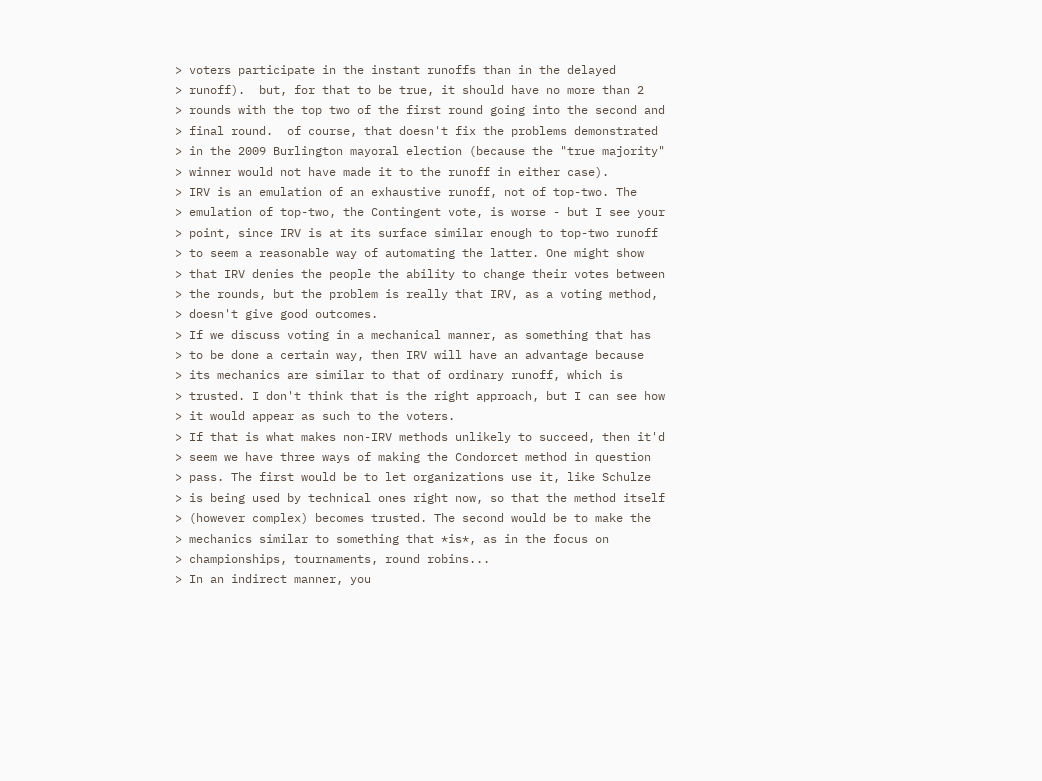> voters participate in the instant runoffs than in the delayed
> runoff).  but, for that to be true, it should have no more than 2
> rounds with the top two of the first round going into the second and
> final round.  of course, that doesn't fix the problems demonstrated
> in the 2009 Burlington mayoral election (because the "true majority"
> winner would not have made it to the runoff in either case).
> IRV is an emulation of an exhaustive runoff, not of top-two. The
> emulation of top-two, the Contingent vote, is worse - but I see your
> point, since IRV is at its surface similar enough to top-two runoff
> to seem a reasonable way of automating the latter. One might show
> that IRV denies the people the ability to change their votes between
> the rounds, but the problem is really that IRV, as a voting method,
> doesn't give good outcomes.
> If we discuss voting in a mechanical manner, as something that has
> to be done a certain way, then IRV will have an advantage because
> its mechanics are similar to that of ordinary runoff, which is
> trusted. I don't think that is the right approach, but I can see how
> it would appear as such to the voters.
> If that is what makes non-IRV methods unlikely to succeed, then it'd
> seem we have three ways of making the Condorcet method in question
> pass. The first would be to let organizations use it, like Schulze
> is being used by technical ones right now, so that the method itself
> (however complex) becomes trusted. The second would be to make the
> mechanics similar to something that *is*, as in the focus on
> championships, tournaments, round robins...
> In an indirect manner, you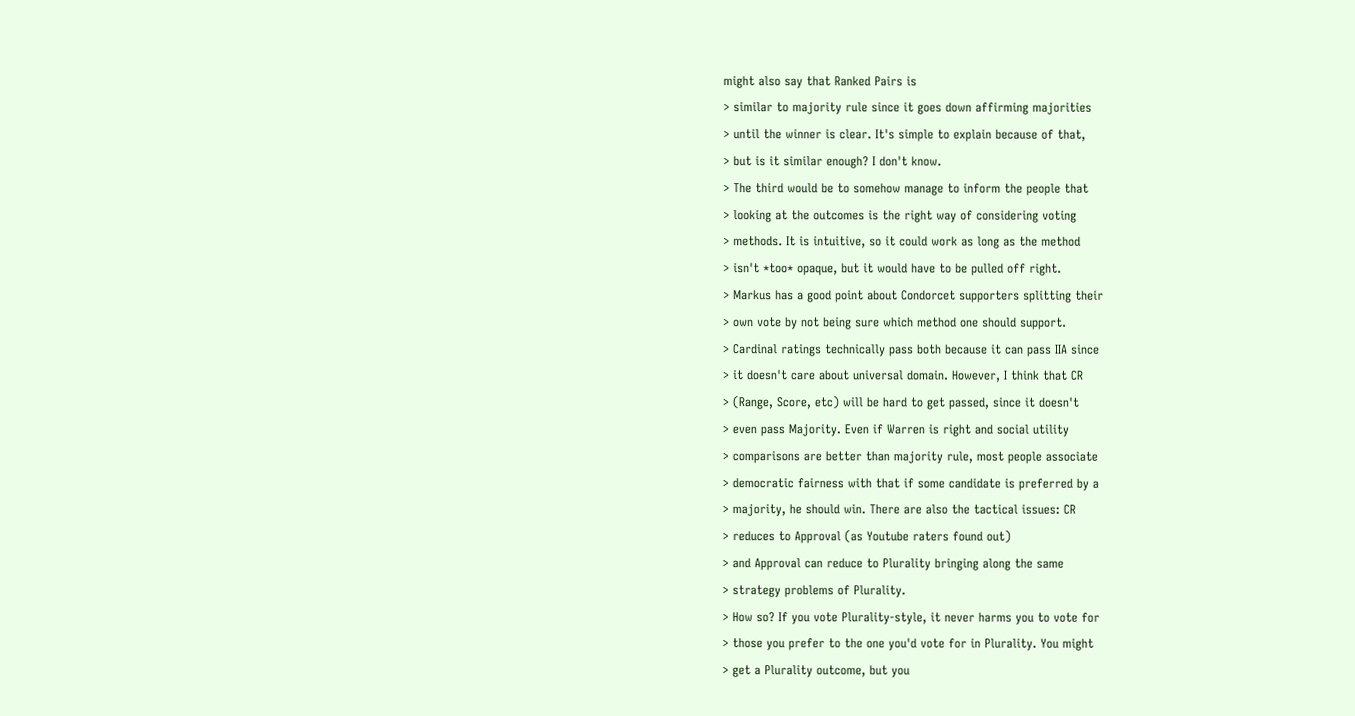might also say that Ranked Pairs is
> similar to majority rule since it goes down affirming majorities
> until the winner is clear. It's simple to explain because of that,
> but is it similar enough? I don't know.
> The third would be to somehow manage to inform the people that
> looking at the outcomes is the right way of considering voting
> methods. It is intuitive, so it could work as long as the method
> isn't *too* opaque, but it would have to be pulled off right.
> Markus has a good point about Condorcet supporters splitting their
> own vote by not being sure which method one should support.
> Cardinal ratings technically pass both because it can pass IIA since
> it doesn't care about universal domain. However, I think that CR
> (Range, Score, etc) will be hard to get passed, since it doesn't
> even pass Majority. Even if Warren is right and social utility
> comparisons are better than majority rule, most people associate
> democratic fairness with that if some candidate is preferred by a
> majority, he should win. There are also the tactical issues: CR
> reduces to Approval (as Youtube raters found out)
> and Approval can reduce to Plurality bringing along the same
> strategy problems of Plurality.
> How so? If you vote Plurality-style, it never harms you to vote for
> those you prefer to the one you'd vote for in Plurality. You might
> get a Plurality outcome, but you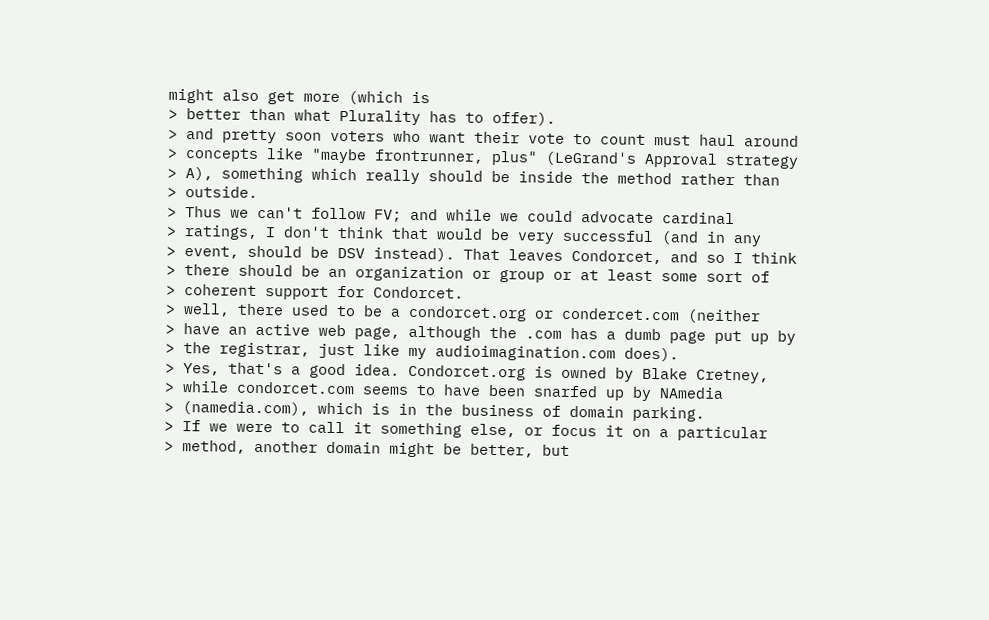might also get more (which is
> better than what Plurality has to offer).
> and pretty soon voters who want their vote to count must haul around
> concepts like "maybe frontrunner, plus" (LeGrand's Approval strategy
> A), something which really should be inside the method rather than
> outside.
> Thus we can't follow FV; and while we could advocate cardinal
> ratings, I don't think that would be very successful (and in any
> event, should be DSV instead). That leaves Condorcet, and so I think
> there should be an organization or group or at least some sort of
> coherent support for Condorcet.
> well, there used to be a condorcet.org or condercet.com (neither
> have an active web page, although the .com has a dumb page put up by
> the registrar, just like my audioimagination.com does).
> Yes, that's a good idea. Condorcet.org is owned by Blake Cretney,
> while condorcet.com seems to have been snarfed up by NAmedia
> (namedia.com), which is in the business of domain parking.
> If we were to call it something else, or focus it on a particular
> method, another domain might be better, but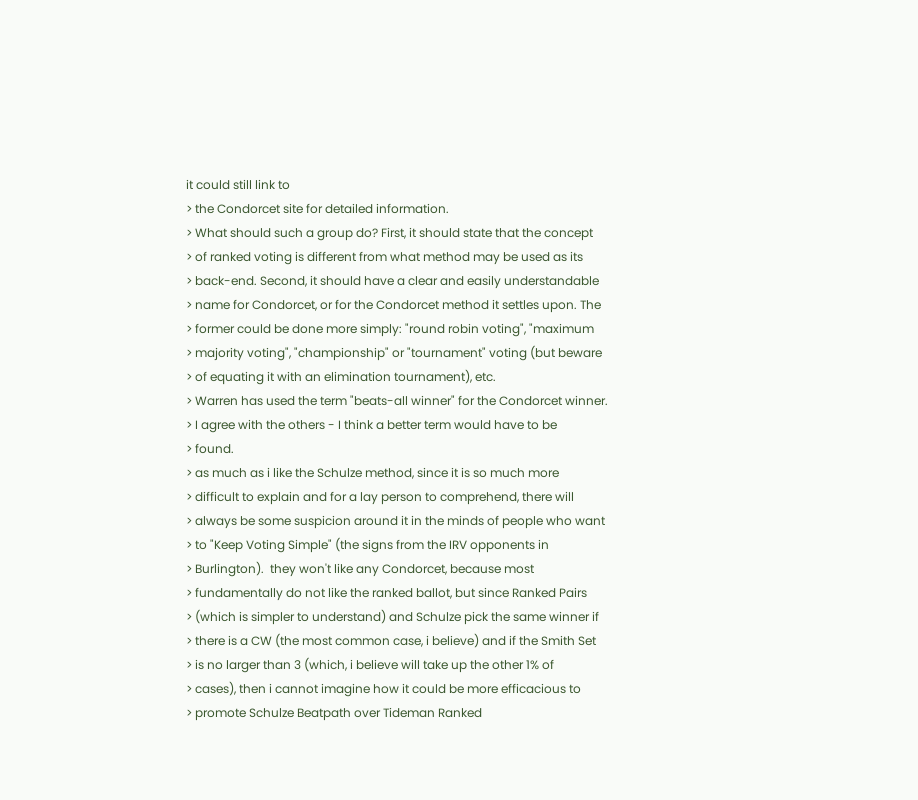it could still link to
> the Condorcet site for detailed information.
> What should such a group do? First, it should state that the concept
> of ranked voting is different from what method may be used as its
> back-end. Second, it should have a clear and easily understandable
> name for Condorcet, or for the Condorcet method it settles upon. The
> former could be done more simply: "round robin voting", "maximum
> majority voting", "championship" or "tournament" voting (but beware
> of equating it with an elimination tournament), etc.
> Warren has used the term "beats-all winner" for the Condorcet winner.
> I agree with the others - I think a better term would have to be
> found.
> as much as i like the Schulze method, since it is so much more
> difficult to explain and for a lay person to comprehend, there will
> always be some suspicion around it in the minds of people who want
> to "Keep Voting Simple" (the signs from the IRV opponents in
> Burlington).  they won't like any Condorcet, because most
> fundamentally do not like the ranked ballot, but since Ranked Pairs
> (which is simpler to understand) and Schulze pick the same winner if
> there is a CW (the most common case, i believe) and if the Smith Set
> is no larger than 3 (which, i believe will take up the other 1% of
> cases), then i cannot imagine how it could be more efficacious to
> promote Schulze Beatpath over Tideman Ranked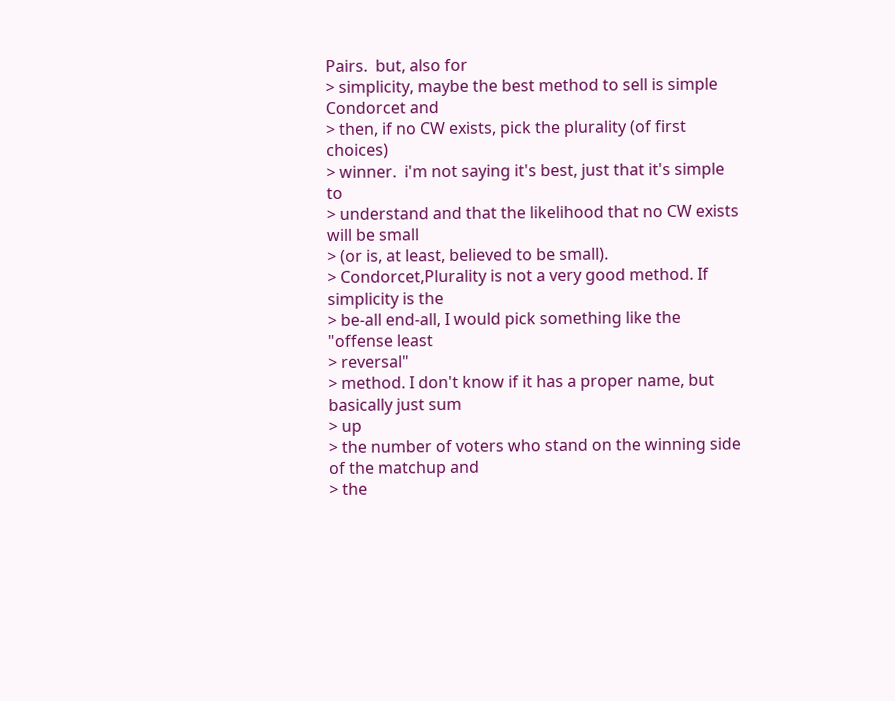Pairs.  but, also for
> simplicity, maybe the best method to sell is simple Condorcet and
> then, if no CW exists, pick the plurality (of first choices)
> winner.  i'm not saying it's best, just that it's simple to
> understand and that the likelihood that no CW exists will be small
> (or is, at least, believed to be small).
> Condorcet,Plurality is not a very good method. If simplicity is the
> be-all end-all, I would pick something like the "offense least
> reversal"
> method. I don't know if it has a proper name, but basically just sum
> up
> the number of voters who stand on the winning side of the matchup and
> the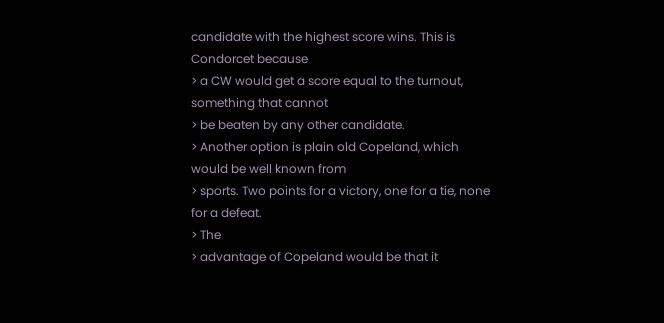candidate with the highest score wins. This is Condorcet because
> a CW would get a score equal to the turnout, something that cannot
> be beaten by any other candidate.
> Another option is plain old Copeland, which would be well known from
> sports. Two points for a victory, one for a tie, none for a defeat.
> The
> advantage of Copeland would be that it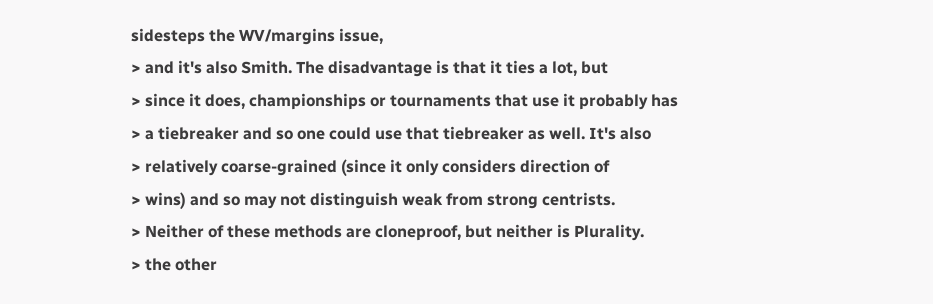sidesteps the WV/margins issue,
> and it's also Smith. The disadvantage is that it ties a lot, but
> since it does, championships or tournaments that use it probably has
> a tiebreaker and so one could use that tiebreaker as well. It's also
> relatively coarse-grained (since it only considers direction of
> wins) and so may not distinguish weak from strong centrists.
> Neither of these methods are cloneproof, but neither is Plurality.
> the other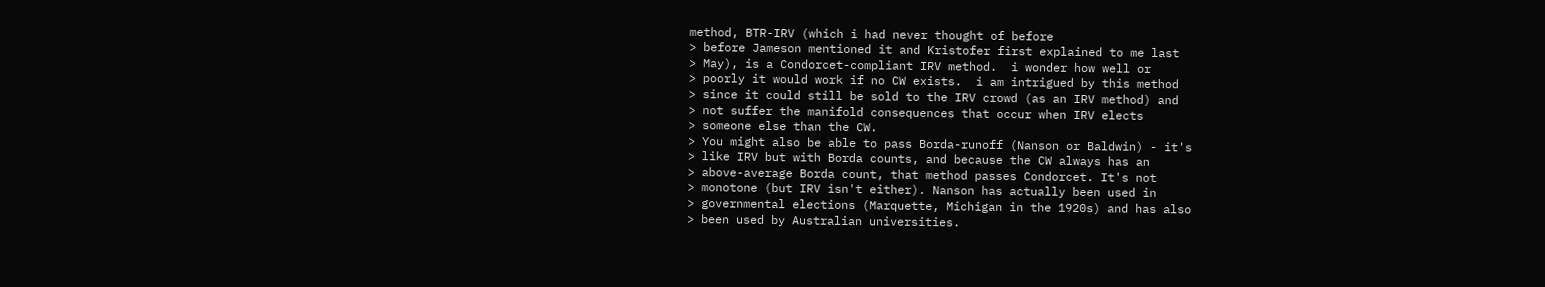method, BTR-IRV (which i had never thought of before
> before Jameson mentioned it and Kristofer first explained to me last
> May), is a Condorcet-compliant IRV method.  i wonder how well or
> poorly it would work if no CW exists.  i am intrigued by this method
> since it could still be sold to the IRV crowd (as an IRV method) and
> not suffer the manifold consequences that occur when IRV elects
> someone else than the CW.
> You might also be able to pass Borda-runoff (Nanson or Baldwin) - it's
> like IRV but with Borda counts, and because the CW always has an
> above-average Borda count, that method passes Condorcet. It's not
> monotone (but IRV isn't either). Nanson has actually been used in
> governmental elections (Marquette, Michigan in the 1920s) and has also
> been used by Australian universities.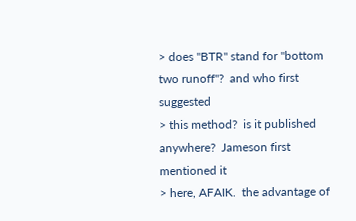> does "BTR" stand for "bottom two runoff"?  and who first suggested
> this method?  is it published anywhere?  Jameson first mentioned it
> here, AFAIK.  the advantage of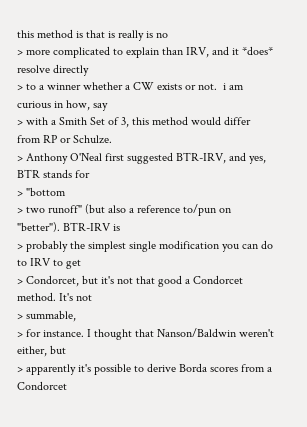this method is that is really is no
> more complicated to explain than IRV, and it *does* resolve directly
> to a winner whether a CW exists or not.  i am curious in how, say
> with a Smith Set of 3, this method would differ from RP or Schulze.
> Anthony O'Neal first suggested BTR-IRV, and yes, BTR stands for
> "bottom
> two runoff" (but also a reference to/pun on "better"). BTR-IRV is
> probably the simplest single modification you can do to IRV to get
> Condorcet, but it's not that good a Condorcet method. It's not
> summable,
> for instance. I thought that Nanson/Baldwin weren't either, but
> apparently it's possible to derive Borda scores from a Condorcet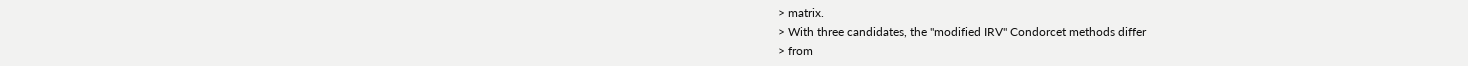> matrix.
> With three candidates, the "modified IRV" Condorcet methods differ
> from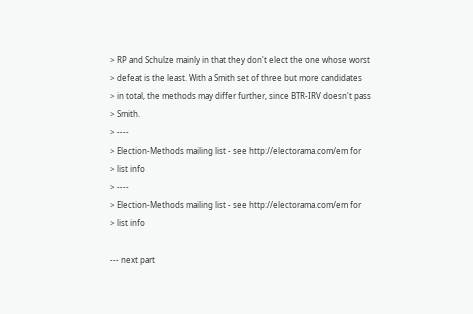> RP and Schulze mainly in that they don't elect the one whose worst
> defeat is the least. With a Smith set of three but more candidates
> in total, the methods may differ further, since BTR-IRV doesn't pass
> Smith.
> ----
> Election-Methods mailing list - see http://electorama.com/em for
> list info
> ----
> Election-Methods mailing list - see http://electorama.com/em for
> list info

--- next part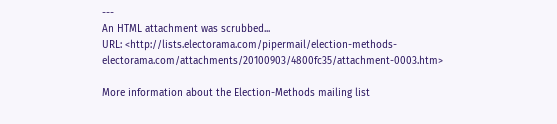---
An HTML attachment was scrubbed...
URL: <http://lists.electorama.com/pipermail/election-methods-electorama.com/attachments/20100903/4800fc35/attachment-0003.htm>

More information about the Election-Methods mailing list